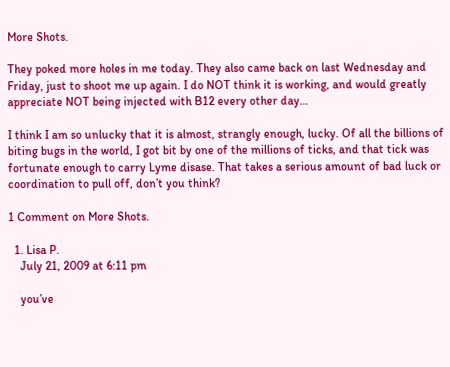More Shots.

They poked more holes in me today. They also came back on last Wednesday and Friday, just to shoot me up again. I do NOT think it is working, and would greatly appreciate NOT being injected with B12 every other day…

I think I am so unlucky that it is almost, strangly enough, lucky. Of all the billions of biting bugs in the world, I got bit by one of the millions of ticks, and that tick was fortunate enough to carry Lyme disase. That takes a serious amount of bad luck or coordination to pull off, don’t you think?

1 Comment on More Shots.

  1. Lisa P.
    July 21, 2009 at 6:11 pm

    you’ve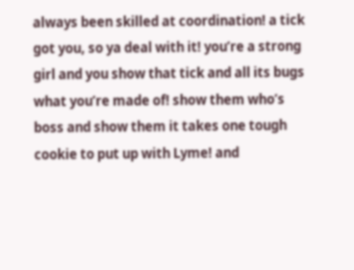always been skilled at coordination! a tick got you, so ya deal with it! you’re a strong girl and you show that tick and all its bugs what you’re made of! show them who’s boss and show them it takes one tough cookie to put up with Lyme! and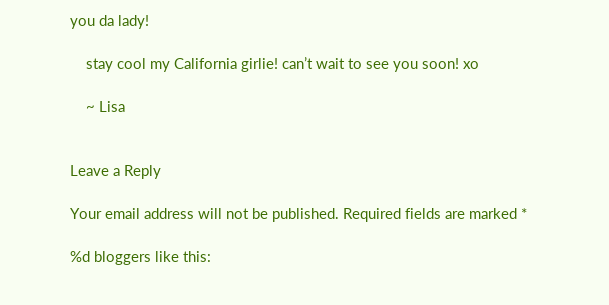you da lady!

    stay cool my California girlie! can’t wait to see you soon! xo

    ~ Lisa


Leave a Reply

Your email address will not be published. Required fields are marked *

%d bloggers like this: